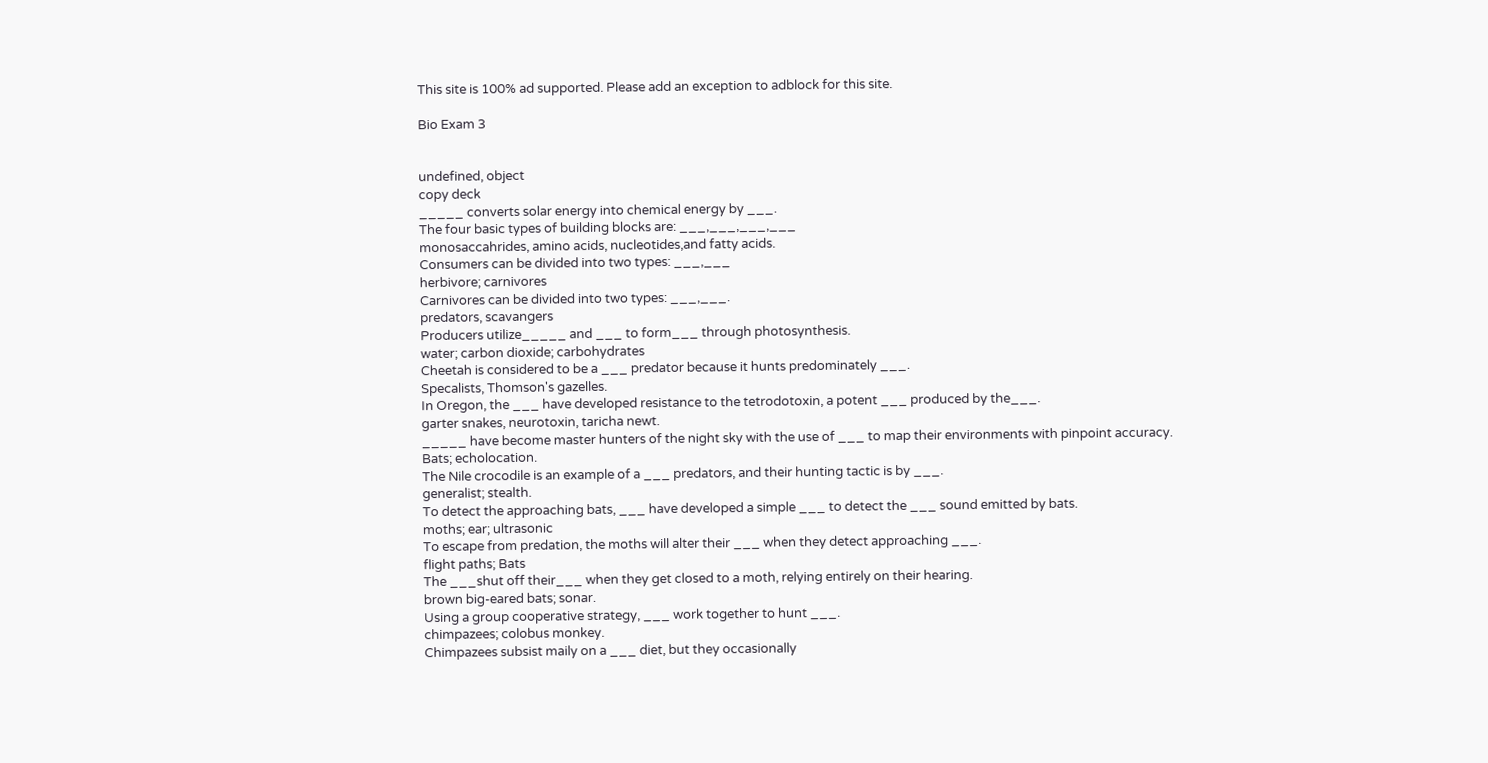This site is 100% ad supported. Please add an exception to adblock for this site.

Bio Exam 3


undefined, object
copy deck
_____ converts solar energy into chemical energy by ___.
The four basic types of building blocks are: ___,___,___,___
monosaccahrides, amino acids, nucleotides,and fatty acids.
Consumers can be divided into two types: ___,___
herbivore; carnivores
Carnivores can be divided into two types: ___,___.
predators, scavangers
Producers utilize_____ and ___ to form___ through photosynthesis.
water; carbon dioxide; carbohydrates
Cheetah is considered to be a ___ predator because it hunts predominately ___.
Specalists, Thomson's gazelles.
In Oregon, the ___ have developed resistance to the tetrodotoxin, a potent ___ produced by the___.
garter snakes, neurotoxin, taricha newt.
_____ have become master hunters of the night sky with the use of ___ to map their environments with pinpoint accuracy.
Bats; echolocation.
The Nile crocodile is an example of a ___ predators, and their hunting tactic is by ___.
generalist; stealth.
To detect the approaching bats, ___ have developed a simple ___ to detect the ___ sound emitted by bats.
moths; ear; ultrasonic
To escape from predation, the moths will alter their ___ when they detect approaching ___.
flight paths; Bats
The ___shut off their___ when they get closed to a moth, relying entirely on their hearing.
brown big-eared bats; sonar.
Using a group cooperative strategy, ___ work together to hunt ___.
chimpazees; colobus monkey.
Chimpazees subsist maily on a ___ diet, but they occasionally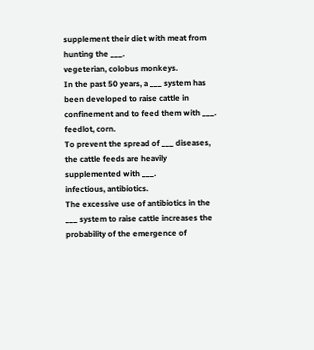supplement their diet with meat from hunting the ___.
vegeterian, colobus monkeys.
In the past 50 years, a ___ system has been developed to raise cattle in confinement and to feed them with ___.
feedlot, corn.
To prevent the spread of ___ diseases, the cattle feeds are heavily supplemented with ___.
infectious, antibiotics.
The excessive use of antibiotics in the ___ system to raise cattle increases the probability of the emergence of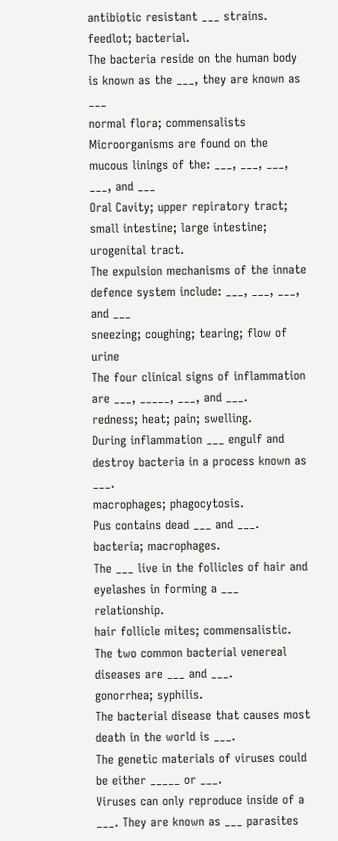antibiotic resistant ___ strains.
feedlot; bacterial.
The bacteria reside on the human body is known as the ___, they are known as ___
normal flora; commensalists
Microorganisms are found on the mucous linings of the: ___, ___, ___, ___, and ___
Oral Cavity; upper repiratory tract; small intestine; large intestine; urogenital tract.
The expulsion mechanisms of the innate defence system include: ___, ___, ___, and ___
sneezing; coughing; tearing; flow of urine
The four clinical signs of inflammation are ___, _____, ___, and ___.
redness; heat; pain; swelling.
During inflammation ___ engulf and destroy bacteria in a process known as ___.
macrophages; phagocytosis.
Pus contains dead ___ and ___.
bacteria; macrophages.
The ___ live in the follicles of hair and eyelashes in forming a ___ relationship.
hair follicle mites; commensalistic.
The two common bacterial venereal diseases are ___ and ___.
gonorrhea; syphilis.
The bacterial disease that causes most death in the world is ___.
The genetic materials of viruses could be either _____ or ___.
Viruses can only reproduce inside of a ___. They are known as ___ parasites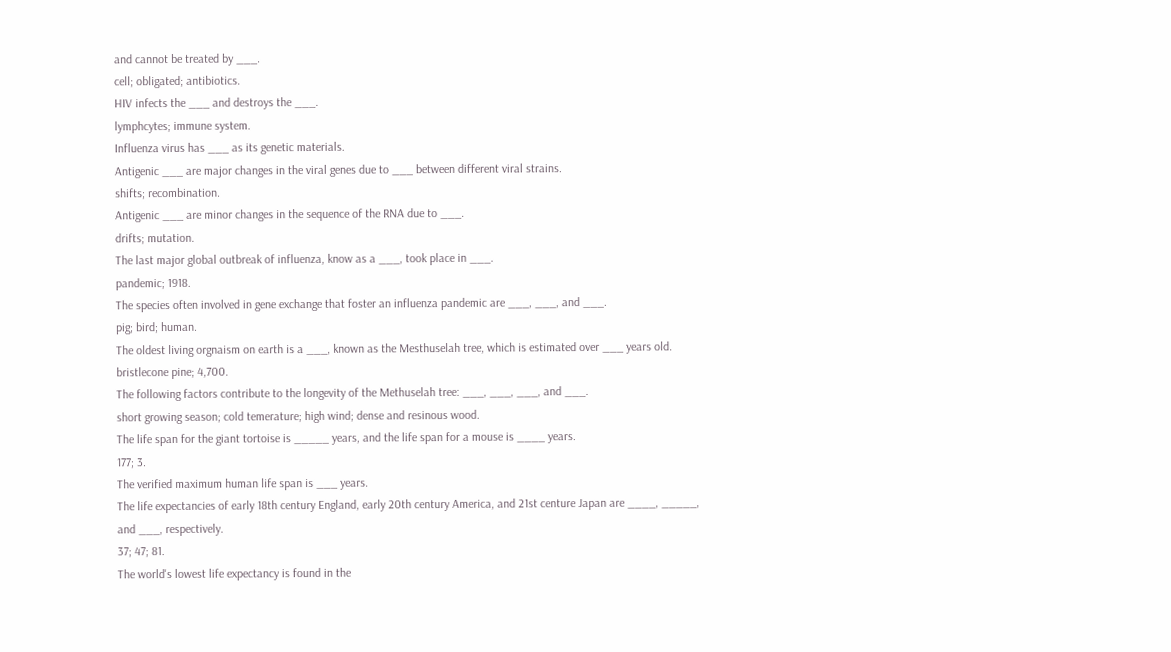and cannot be treated by ___.
cell; obligated; antibiotics.
HIV infects the ___ and destroys the ___.
lymphcytes; immune system.
Influenza virus has ___ as its genetic materials.
Antigenic ___ are major changes in the viral genes due to ___ between different viral strains.
shifts; recombination.
Antigenic ___ are minor changes in the sequence of the RNA due to ___.
drifts; mutation.
The last major global outbreak of influenza, know as a ___, took place in ___.
pandemic; 1918.
The species often involved in gene exchange that foster an influenza pandemic are ___, ___, and ___.
pig; bird; human.
The oldest living orgnaism on earth is a ___, known as the Mesthuselah tree, which is estimated over ___ years old.
bristlecone pine; 4,700.
The following factors contribute to the longevity of the Methuselah tree: ___, ___, ___, and ___.
short growing season; cold temerature; high wind; dense and resinous wood.
The life span for the giant tortoise is _____ years, and the life span for a mouse is ____ years.
177; 3.
The verified maximum human life span is ___ years.
The life expectancies of early 18th century England, early 20th century America, and 21st centure Japan are ____, _____, and ___, respectively.
37; 47; 81.
The world's lowest life expectancy is found in the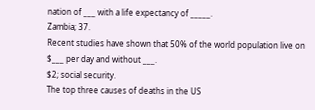nation of ___ with a life expectancy of _____.
Zambia; 37.
Recent studies have shown that 50% of the world population live on $___ per day and without ___.
$2; social security.
The top three causes of deaths in the US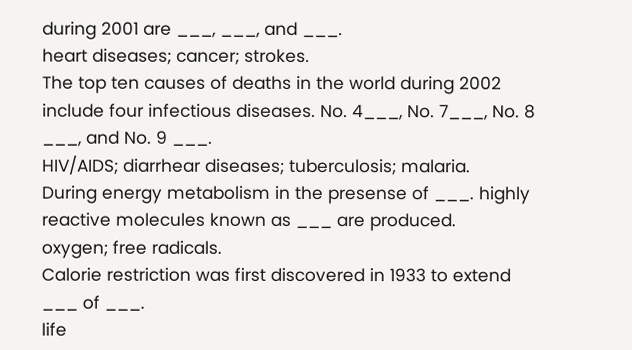during 2001 are ___, ___, and ___.
heart diseases; cancer; strokes.
The top ten causes of deaths in the world during 2002 include four infectious diseases. No. 4___, No. 7___, No. 8 ___, and No. 9 ___.
HIV/AIDS; diarrhear diseases; tuberculosis; malaria.
During energy metabolism in the presense of ___. highly reactive molecules known as ___ are produced.
oxygen; free radicals.
Calorie restriction was first discovered in 1933 to extend ___ of ___.
life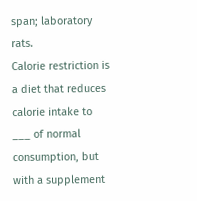span; laboratory rats.
Calorie restriction is a diet that reduces calorie intake to ___ of normal consumption, but with a supplement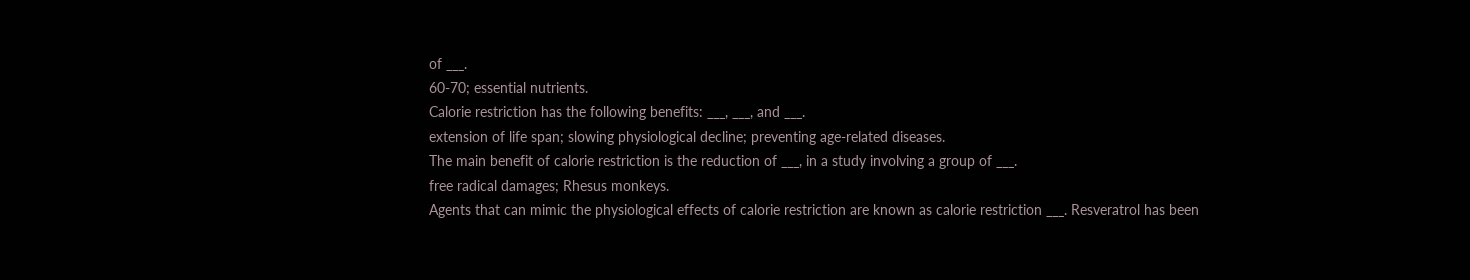of ___.
60-70; essential nutrients.
Calorie restriction has the following benefits: ___, ___, and ___.
extension of life span; slowing physiological decline; preventing age-related diseases.
The main benefit of calorie restriction is the reduction of ___, in a study involving a group of ___.
free radical damages; Rhesus monkeys.
Agents that can mimic the physiological effects of calorie restriction are known as calorie restriction ___. Resveratrol has been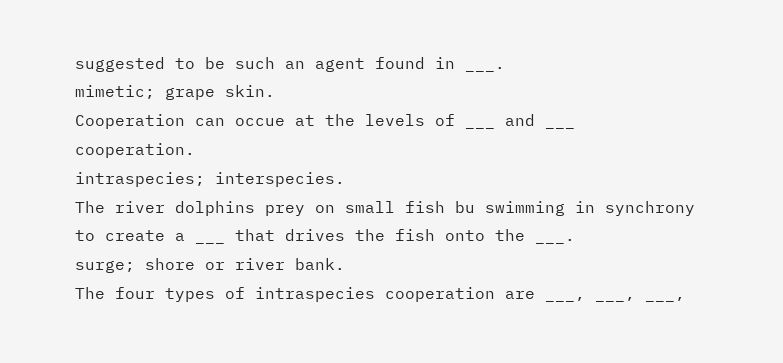suggested to be such an agent found in ___.
mimetic; grape skin.
Cooperation can occue at the levels of ___ and ___ cooperation.
intraspecies; interspecies.
The river dolphins prey on small fish bu swimming in synchrony to create a ___ that drives the fish onto the ___.
surge; shore or river bank.
The four types of intraspecies cooperation are ___, ___, ___,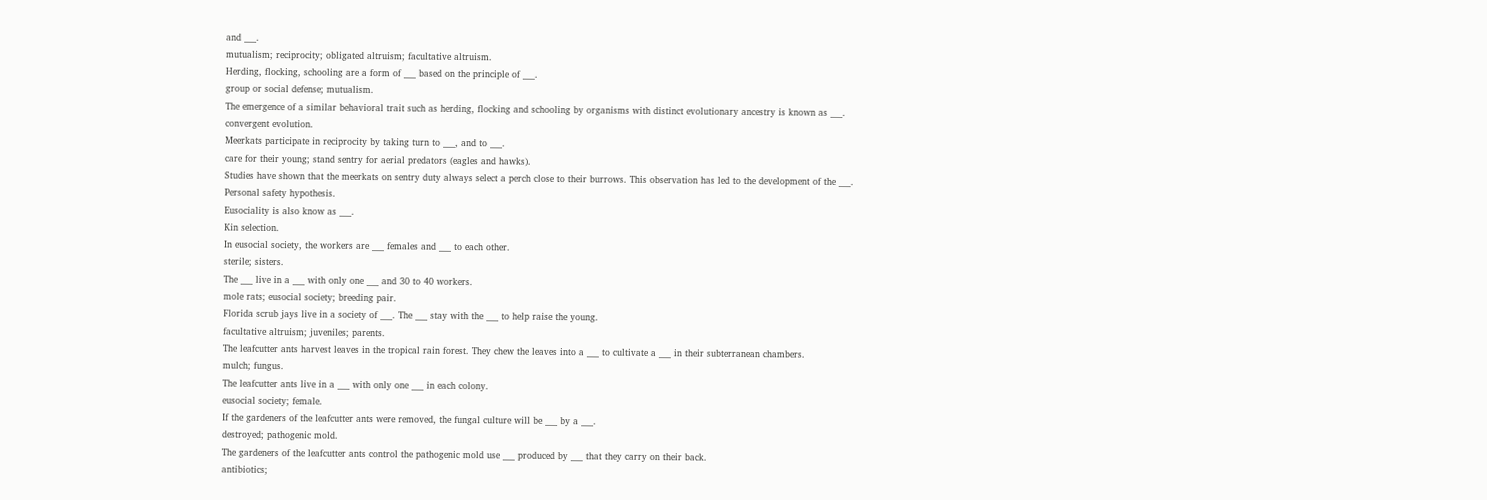and ___.
mutualism; reciprocity; obligated altruism; facultative altruism.
Herding, flocking, schooling are a form of ___ based on the principle of ___.
group or social defense; mutualism.
The emergence of a similar behavioral trait such as herding, flocking and schooling by organisms with distinct evolutionary ancestry is known as ___.
convergent evolution.
Meerkats participate in reciprocity by taking turn to ___, and to ___.
care for their young; stand sentry for aerial predators (eagles and hawks).
Studies have shown that the meerkats on sentry duty always select a perch close to their burrows. This observation has led to the development of the ___.
Personal safety hypothesis.
Eusociality is also know as ___.
Kin selection.
In eusocial society, the workers are ___ females and ___ to each other.
sterile; sisters.
The ___ live in a ___ with only one ___ and 30 to 40 workers.
mole rats; eusocial society; breeding pair.
Florida scrub jays live in a society of ___. The ___ stay with the ___ to help raise the young.
facultative altruism; juveniles; parents.
The leafcutter ants harvest leaves in the tropical rain forest. They chew the leaves into a ___ to cultivate a ___ in their subterranean chambers.
mulch; fungus.
The leafcutter ants live in a ___ with only one ___ in each colony.
eusocial society; female.
If the gardeners of the leafcutter ants were removed, the fungal culture will be ___ by a ___.
destroyed; pathogenic mold.
The gardeners of the leafcutter ants control the pathogenic mold use ___ produced by ___ that they carry on their back.
antibiotics;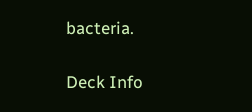bacteria.

Deck Info